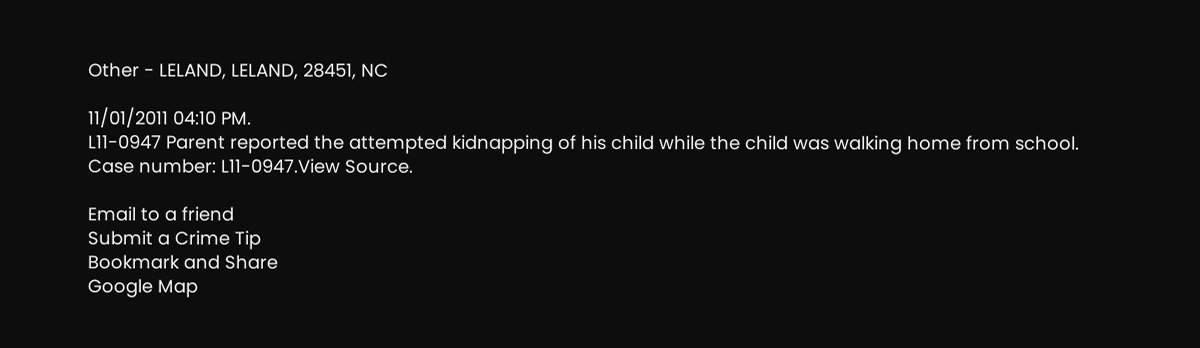Other - LELAND, LELAND, 28451, NC

11/01/2011 04:10 PM.
L11-0947 Parent reported the attempted kidnapping of his child while the child was walking home from school. Case number: L11-0947.View Source.

Email to a friend
Submit a Crime Tip
Bookmark and Share
Google Map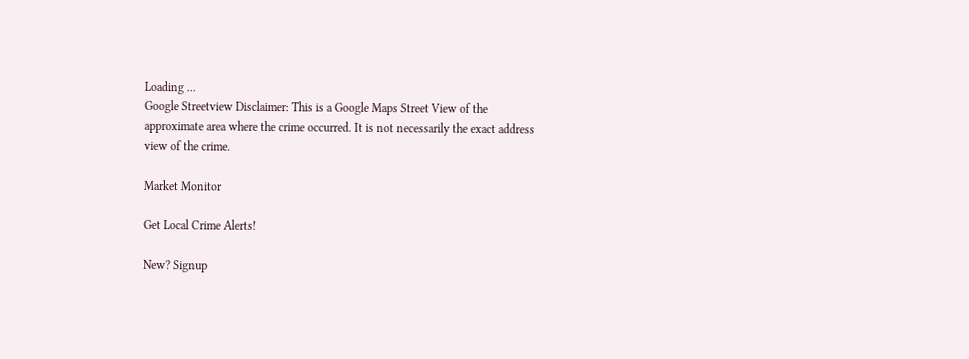Loading ...
Google Streetview Disclaimer: This is a Google Maps Street View of the approximate area where the crime occurred. It is not necessarily the exact address view of the crime.

Market Monitor

Get Local Crime Alerts!

New? Signup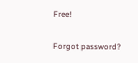Free!

Forgot password?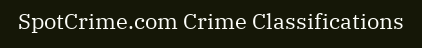SpotCrime.com Crime Classifications